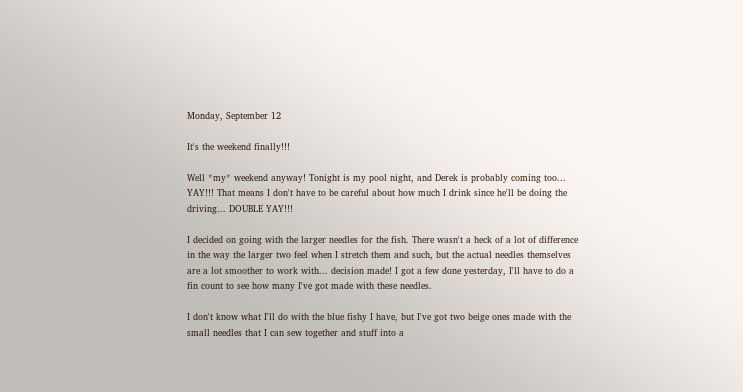Monday, September 12

It's the weekend finally!!!

Well *my* weekend anyway! Tonight is my pool night, and Derek is probably coming too... YAY!!! That means I don't have to be careful about how much I drink since he'll be doing the driving... DOUBLE YAY!!!

I decided on going with the larger needles for the fish. There wasn't a heck of a lot of difference in the way the larger two feel when I stretch them and such, but the actual needles themselves are a lot smoother to work with... decision made! I got a few done yesterday, I'll have to do a fin count to see how many I've got made with these needles.

I don't know what I'll do with the blue fishy I have, but I've got two beige ones made with the small needles that I can sew together and stuff into a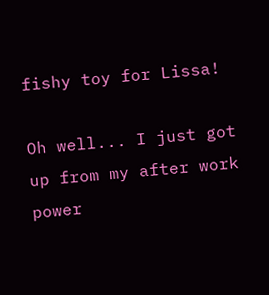fishy toy for Lissa!

Oh well... I just got up from my after work power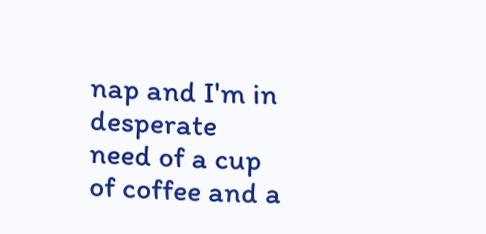nap and I'm in desperate need of a cup of coffee and a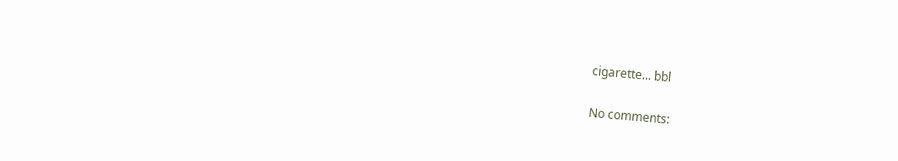cigarette... bbl

No comments: